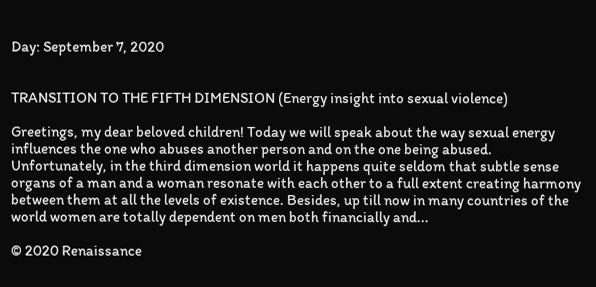Day: September 7, 2020


TRANSITION TO THE FIFTH DIMENSION (Energy insight into sexual violence)

Greetings, my dear beloved children! Today we will speak about the way sexual energy influences the one who abuses another person and on the one being abused. Unfortunately, in the third dimension world it happens quite seldom that subtle sense organs of a man and a woman resonate with each other to a full extent creating harmony between them at all the levels of existence. Besides, up till now in many countries of the world women are totally dependent on men both financially and...

© 2020 Renaissance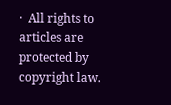·  All rights to articles are protected by copyright law.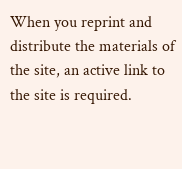When you reprint and distribute the materials of the site, an active link to the site is required.